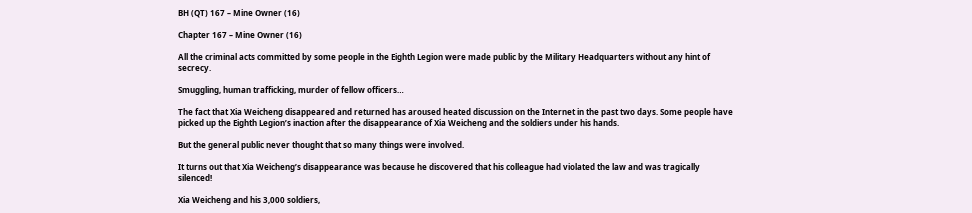BH (QT) 167 – Mine Owner (16)

Chapter 167 – Mine Owner (16)

All the criminal acts committed by some people in the Eighth Legion were made public by the Military Headquarters without any hint of secrecy.

Smuggling, human trafficking, murder of fellow officers…

The fact that Xia Weicheng disappeared and returned has aroused heated discussion on the Internet in the past two days. Some people have picked up the Eighth Legion’s inaction after the disappearance of Xia Weicheng and the soldiers under his hands.

But the general public never thought that so many things were involved.

It turns out that Xia Weicheng’s disappearance was because he discovered that his colleague had violated the law and was tragically silenced!

Xia Weicheng and his 3,000 soldiers,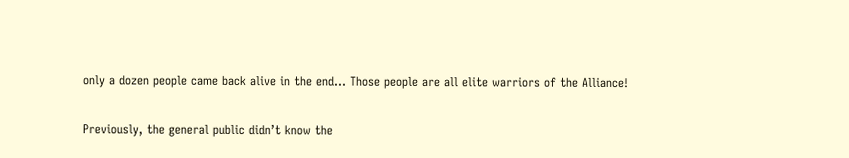only a dozen people came back alive in the end… Those people are all elite warriors of the Alliance!

Previously, the general public didn’t know the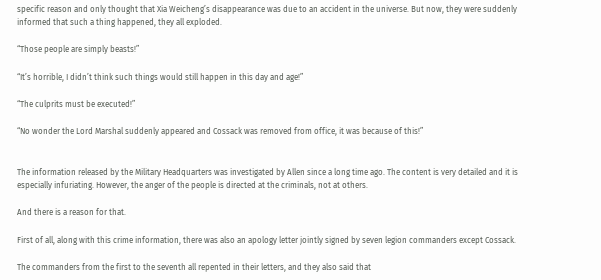specific reason and only thought that Xia Weicheng’s disappearance was due to an accident in the universe. But now, they were suddenly informed that such a thing happened, they all exploded.

“Those people are simply beasts!”

“It’s horrible, I didn’t think such things would still happen in this day and age!”

“The culprits must be executed!”

“No wonder the Lord Marshal suddenly appeared and Cossack was removed from office, it was because of this!”


The information released by the Military Headquarters was investigated by Allen since a long time ago. The content is very detailed and it is especially infuriating. However, the anger of the people is directed at the criminals, not at others.

And there is a reason for that.

First of all, along with this crime information, there was also an apology letter jointly signed by seven legion commanders except Cossack.

The commanders from the first to the seventh all repented in their letters, and they also said that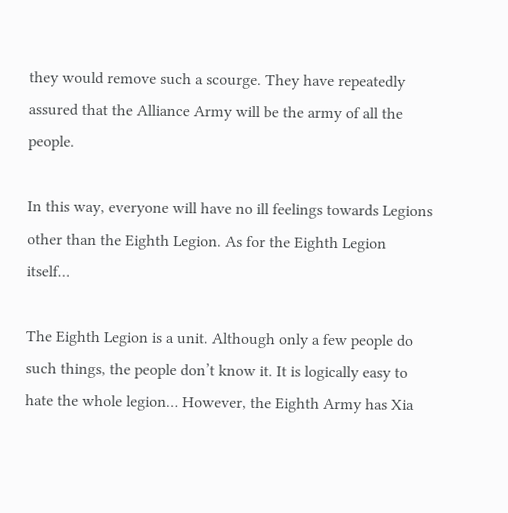they would remove such a scourge. They have repeatedly assured that the Alliance Army will be the army of all the people.

In this way, everyone will have no ill feelings towards Legions other than the Eighth Legion. As for the Eighth Legion itself…

The Eighth Legion is a unit. Although only a few people do such things, the people don’t know it. It is logically easy to hate the whole legion… However, the Eighth Army has Xia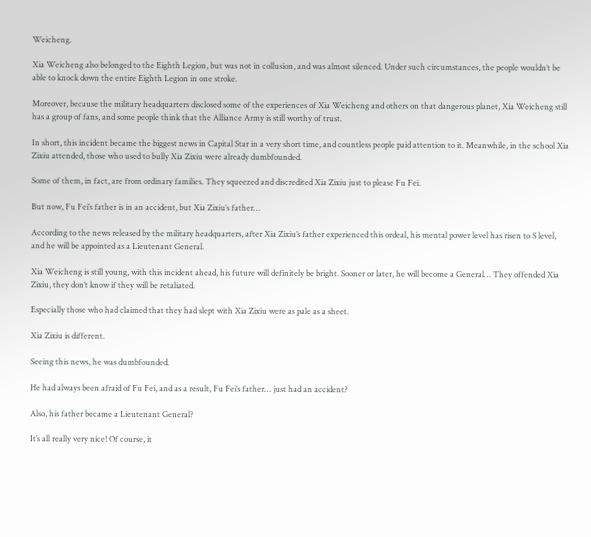Weicheng.

Xia Weicheng also belonged to the Eighth Legion, but was not in collusion, and was almost silenced. Under such circumstances, the people wouldn’t be able to knock down the entire Eighth Legion in one stroke.

Moreover, because the military headquarters disclosed some of the experiences of Xia Weicheng and others on that dangerous planet, Xia Weicheng still has a group of fans, and some people think that the Alliance Army is still worthy of trust.

In short, this incident became the biggest news in Capital Star in a very short time, and countless people paid attention to it. Meanwhile, in the school Xia Zixiu attended, those who used to bully Xia Zixiu were already dumbfounded.

Some of them, in fact, are from ordinary families. They squeezed and discredited Xia Zixiu just to please Fu Fei.

But now, Fu Fei’s father is in an accident, but Xia Zixiu’s father…

According to the news released by the military headquarters, after Xia Zixiu’s father experienced this ordeal, his mental power level has risen to S level, and he will be appointed as a Lieutenant General.

Xia Weicheng is still young, with this incident ahead, his future will definitely be bright. Sooner or later, he will become a General… They offended Xia Zixiu, they don’t know if they will be retaliated.

Especially those who had claimed that they had slept with Xia Zixiu were as pale as a sheet.

Xia Zixiu is different.

Seeing this news, he was dumbfounded.

He had always been afraid of Fu Fei, and as a result, Fu Fei’s father… just had an accident?

Also, his father became a Lieutenant General?

It’s all really very nice! Of course, it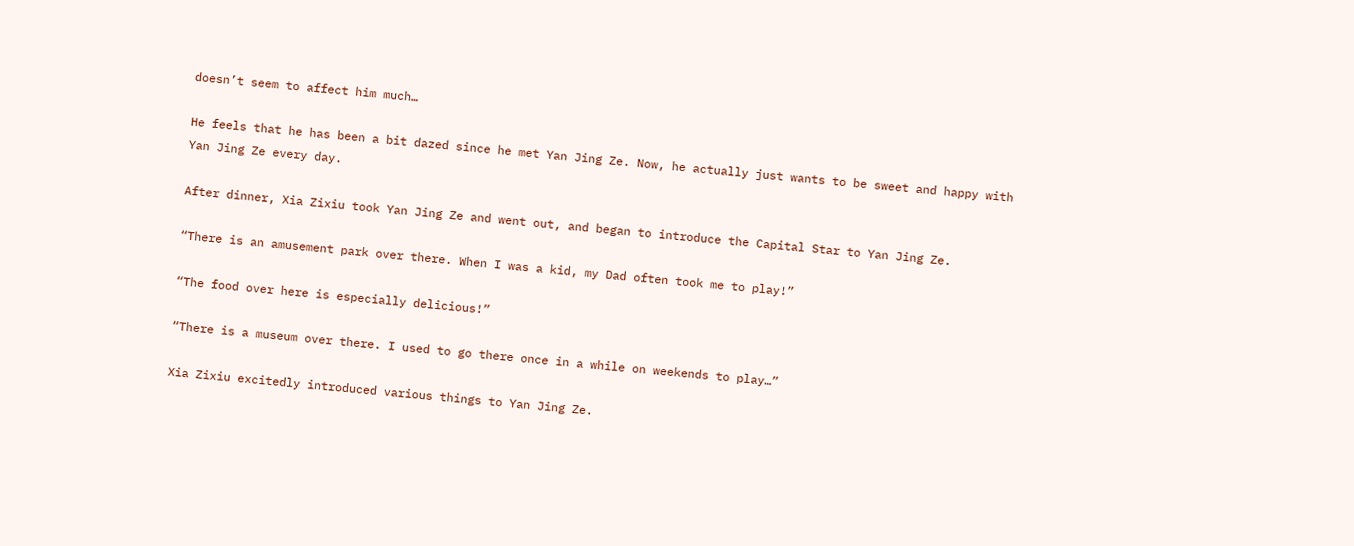doesn’t seem to affect him much…

He feels that he has been a bit dazed since he met Yan Jing Ze. Now, he actually just wants to be sweet and happy with Yan Jing Ze every day.

After dinner, Xia Zixiu took Yan Jing Ze and went out, and began to introduce the Capital Star to Yan Jing Ze.

“There is an amusement park over there. When I was a kid, my Dad often took me to play!”

“The food over here is especially delicious!”

“There is a museum over there. I used to go there once in a while on weekends to play…”

Xia Zixiu excitedly introduced various things to Yan Jing Ze.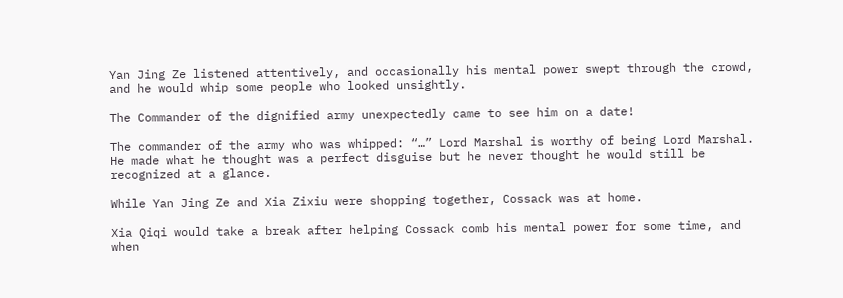Yan Jing Ze listened attentively, and occasionally his mental power swept through the crowd, and he would whip some people who looked unsightly.

The Commander of the dignified army unexpectedly came to see him on a date!

The commander of the army who was whipped: “…” Lord Marshal is worthy of being Lord Marshal. He made what he thought was a perfect disguise but he never thought he would still be recognized at a glance.

While Yan Jing Ze and Xia Zixiu were shopping together, Cossack was at home.

Xia Qiqi would take a break after helping Cossack comb his mental power for some time, and when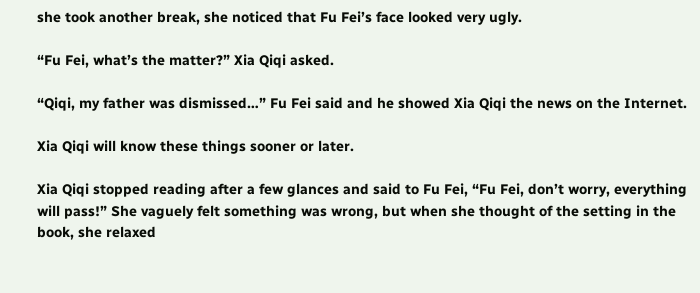she took another break, she noticed that Fu Fei’s face looked very ugly.

“Fu Fei, what’s the matter?” Xia Qiqi asked.

“Qiqi, my father was dismissed…” Fu Fei said and he showed Xia Qiqi the news on the Internet.

Xia Qiqi will know these things sooner or later.

Xia Qiqi stopped reading after a few glances and said to Fu Fei, “Fu Fei, don’t worry, everything will pass!” She vaguely felt something was wrong, but when she thought of the setting in the book, she relaxed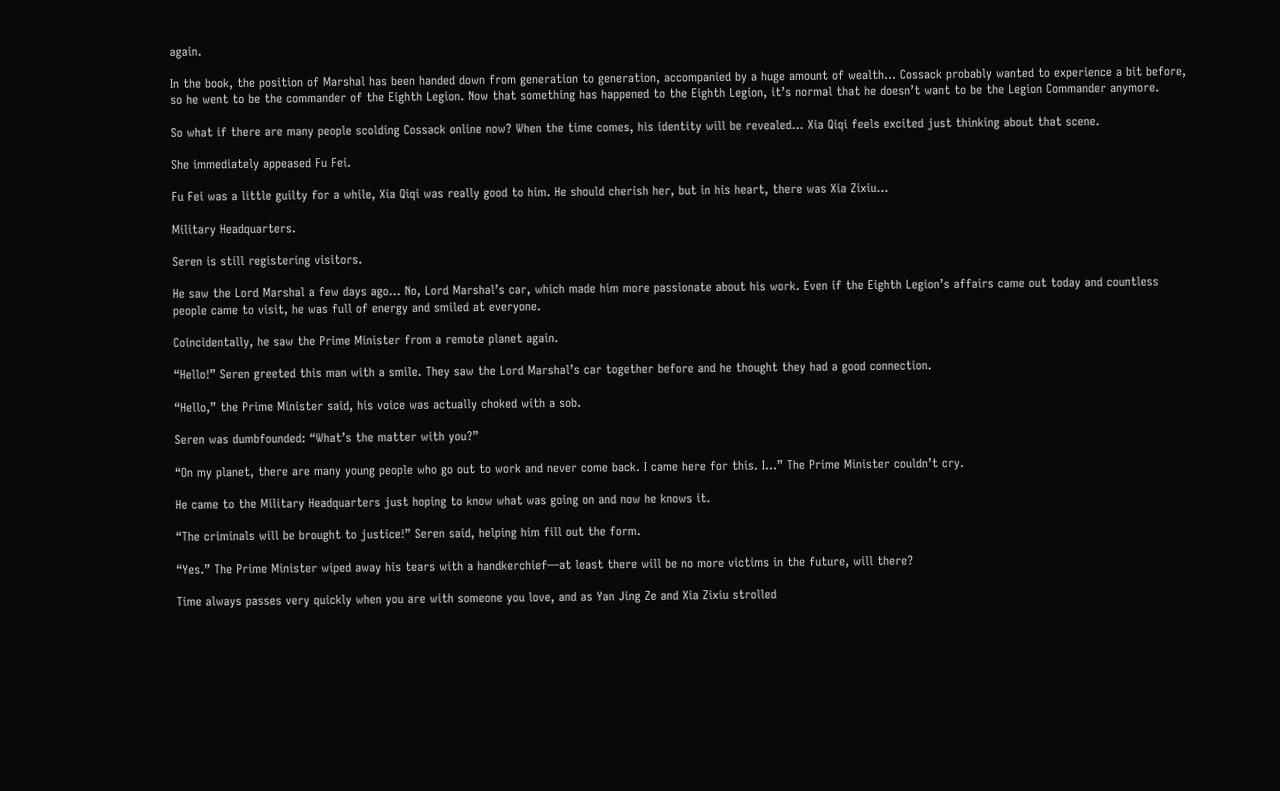again.

In the book, the position of Marshal has been handed down from generation to generation, accompanied by a huge amount of wealth… Cossack probably wanted to experience a bit before, so he went to be the commander of the Eighth Legion. Now that something has happened to the Eighth Legion, it’s normal that he doesn’t want to be the Legion Commander anymore.

So what if there are many people scolding Cossack online now? When the time comes, his identity will be revealed… Xia Qiqi feels excited just thinking about that scene.

She immediately appeased Fu Fei.

Fu Fei was a little guilty for a while, Xia Qiqi was really good to him. He should cherish her, but in his heart, there was Xia Zixiu…

Military Headquarters.

Seren is still registering visitors.

He saw the Lord Marshal a few days ago… No, Lord Marshal’s car, which made him more passionate about his work. Even if the Eighth Legion’s affairs came out today and countless people came to visit, he was full of energy and smiled at everyone.

Coincidentally, he saw the Prime Minister from a remote planet again.

“Hello!” Seren greeted this man with a smile. They saw the Lord Marshal’s car together before and he thought they had a good connection.

“Hello,” the Prime Minister said, his voice was actually choked with a sob.

Seren was dumbfounded: “What’s the matter with you?”

“On my planet, there are many young people who go out to work and never come back. I came here for this. I…” The Prime Minister couldn’t cry.

He came to the Military Headquarters just hoping to know what was going on and now he knows it.

“The criminals will be brought to justice!” Seren said, helping him fill out the form.

“Yes.” The Prime Minister wiped away his tears with a handkerchief—at least there will be no more victims in the future, will there?

Time always passes very quickly when you are with someone you love, and as Yan Jing Ze and Xia Zixiu strolled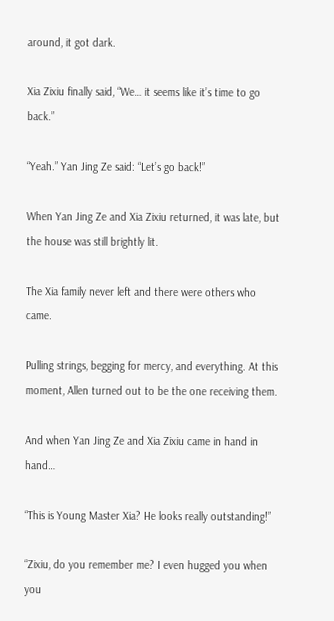around, it got dark.

Xia Zixiu finally said, “We… it seems like it’s time to go back.”

“Yeah.” Yan Jing Ze said: “Let’s go back!”

When Yan Jing Ze and Xia Zixiu returned, it was late, but the house was still brightly lit.

The Xia family never left and there were others who came.

Pulling strings, begging for mercy, and everything. At this moment, Allen turned out to be the one receiving them.

And when Yan Jing Ze and Xia Zixiu came in hand in hand…

“This is Young Master Xia? He looks really outstanding!”

“Zixiu, do you remember me? I even hugged you when you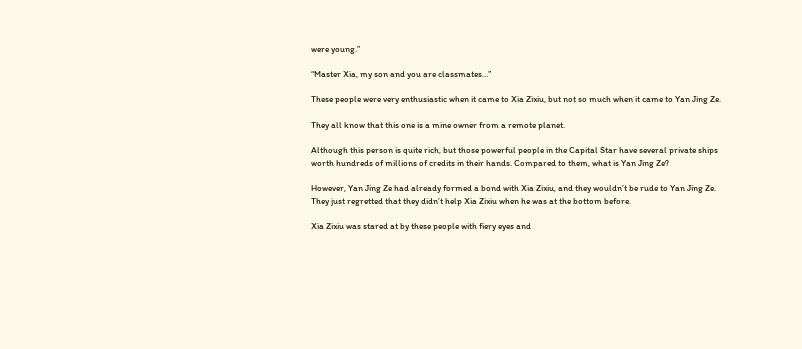were young.”

“Master Xia, my son and you are classmates…”

These people were very enthusiastic when it came to Xia Zixiu, but not so much when it came to Yan Jing Ze.

They all know that this one is a mine owner from a remote planet.

Although this person is quite rich, but those powerful people in the Capital Star have several private ships worth hundreds of millions of credits in their hands. Compared to them, what is Yan Jing Ze?

However, Yan Jing Ze had already formed a bond with Xia Zixiu, and they wouldn’t be rude to Yan Jing Ze. They just regretted that they didn’t help Xia Zixiu when he was at the bottom before.

Xia Zixiu was stared at by these people with fiery eyes and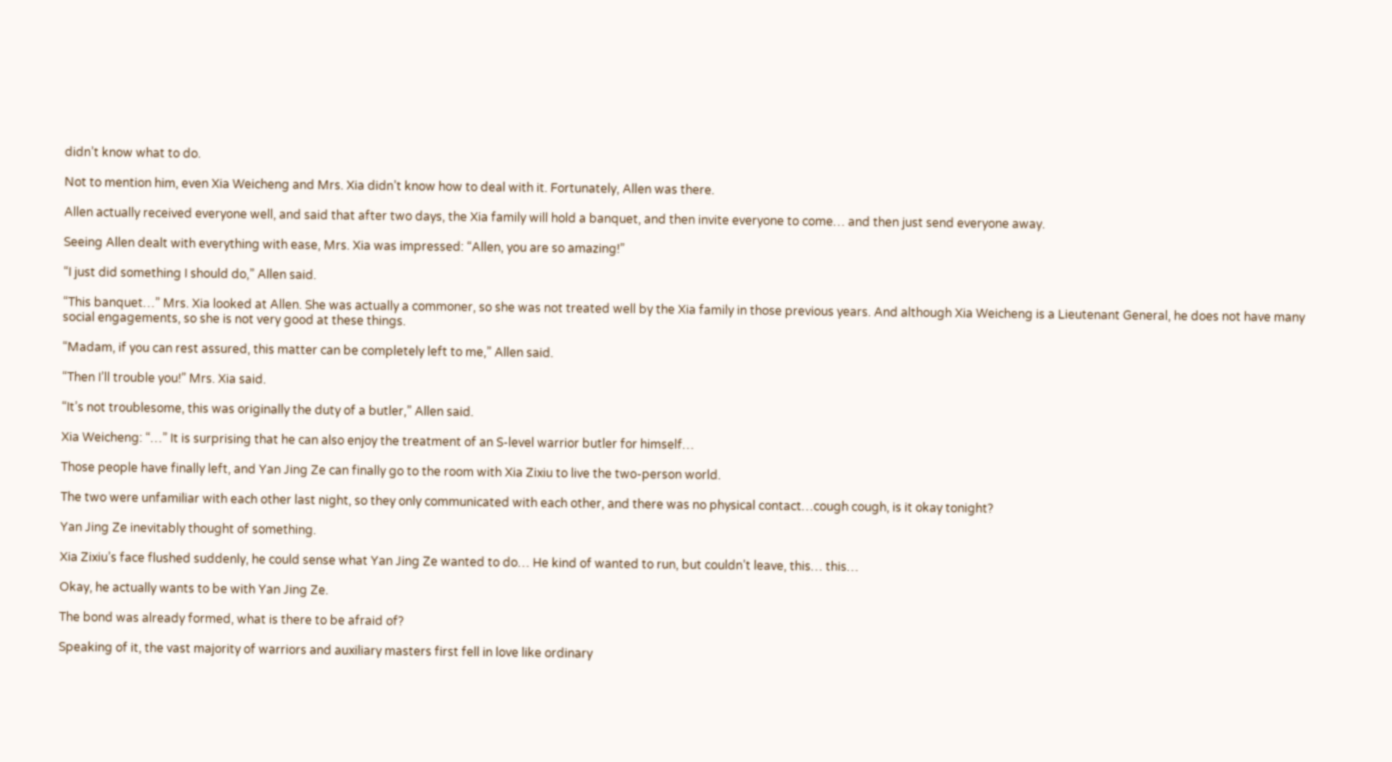didn’t know what to do.

Not to mention him, even Xia Weicheng and Mrs. Xia didn’t know how to deal with it. Fortunately, Allen was there.

Allen actually received everyone well, and said that after two days, the Xia family will hold a banquet, and then invite everyone to come… and then just send everyone away.

Seeing Allen dealt with everything with ease, Mrs. Xia was impressed: “Allen, you are so amazing!”

“I just did something I should do,” Allen said.

“This banquet…” Mrs. Xia looked at Allen. She was actually a commoner, so she was not treated well by the Xia family in those previous years. And although Xia Weicheng is a Lieutenant General, he does not have many social engagements, so she is not very good at these things.

“Madam, if you can rest assured, this matter can be completely left to me,” Allen said.

“Then I’ll trouble you!” Mrs. Xia said.

“It’s not troublesome, this was originally the duty of a butler,” Allen said.

Xia Weicheng: “…” It is surprising that he can also enjoy the treatment of an S-level warrior butler for himself…

Those people have finally left, and Yan Jing Ze can finally go to the room with Xia Zixiu to live the two-person world.

The two were unfamiliar with each other last night, so they only communicated with each other, and there was no physical contact…cough cough, is it okay tonight?

Yan Jing Ze inevitably thought of something.

Xia Zixiu’s face flushed suddenly, he could sense what Yan Jing Ze wanted to do… He kind of wanted to run, but couldn’t leave, this… this…

Okay, he actually wants to be with Yan Jing Ze.

The bond was already formed, what is there to be afraid of?

Speaking of it, the vast majority of warriors and auxiliary masters first fell in love like ordinary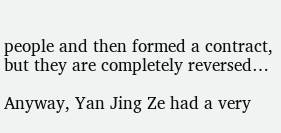people and then formed a contract, but they are completely reversed…

Anyway, Yan Jing Ze had a very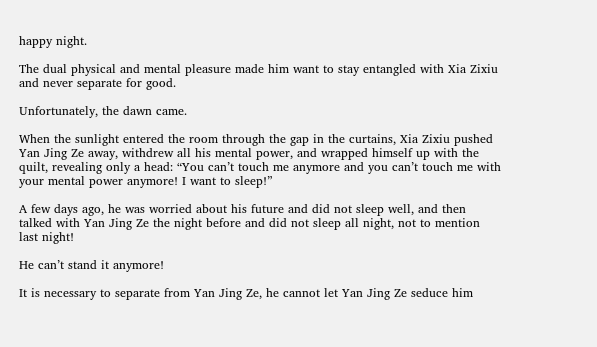happy night.

The dual physical and mental pleasure made him want to stay entangled with Xia Zixiu and never separate for good.

Unfortunately, the dawn came.

When the sunlight entered the room through the gap in the curtains, Xia Zixiu pushed Yan Jing Ze away, withdrew all his mental power, and wrapped himself up with the quilt, revealing only a head: “You can’t touch me anymore and you can’t touch me with your mental power anymore! I want to sleep!”

A few days ago, he was worried about his future and did not sleep well, and then talked with Yan Jing Ze the night before and did not sleep all night, not to mention last night!

He can’t stand it anymore!

It is necessary to separate from Yan Jing Ze, he cannot let Yan Jing Ze seduce him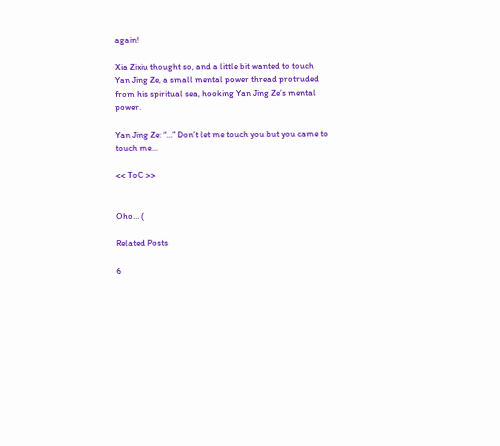again!

Xia Zixiu thought so, and a little bit wanted to touch Yan Jing Ze, a small mental power thread protruded from his spiritual sea, hooking Yan Jing Ze’s mental power.

Yan Jing Ze: “…” Don’t let me touch you but you came to touch me…

<< ToC >>


Oho… (

Related Posts

6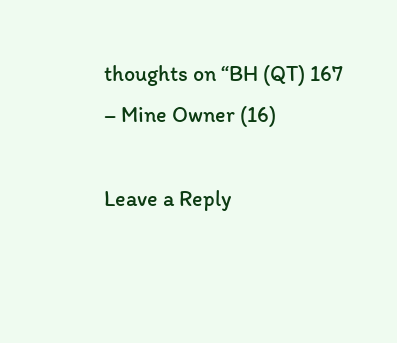thoughts on “BH (QT) 167 – Mine Owner (16)

Leave a Reply